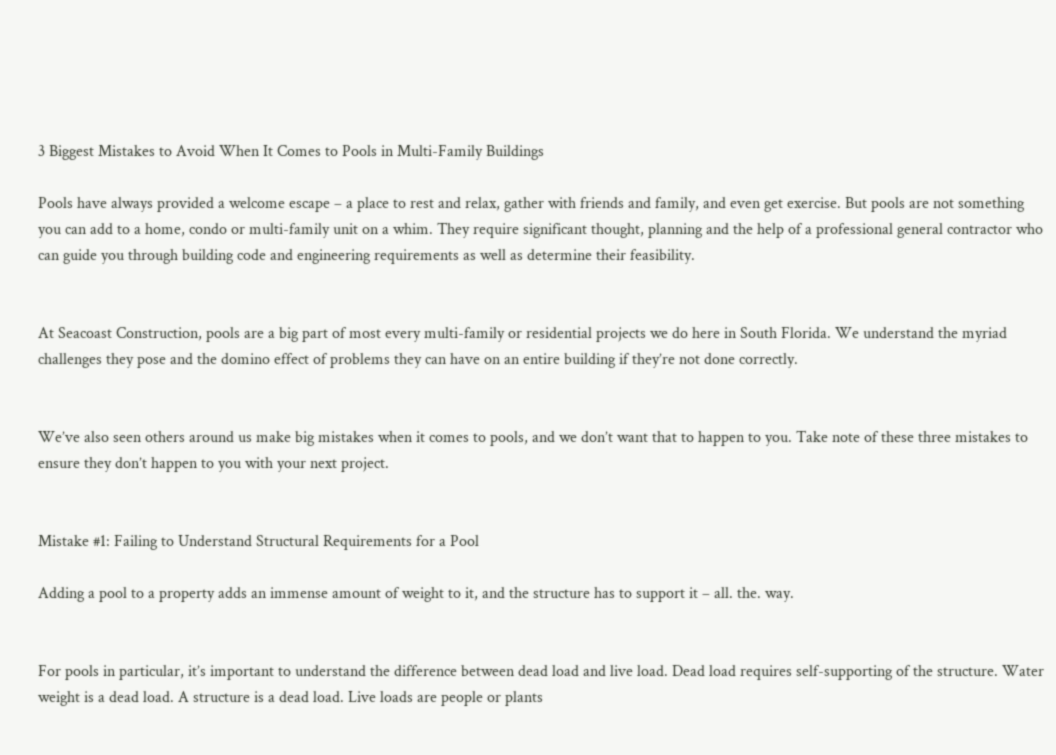3 Biggest Mistakes to Avoid When It Comes to Pools in Multi-Family Buildings

Pools have always provided a welcome escape – a place to rest and relax, gather with friends and family, and even get exercise. But pools are not something you can add to a home, condo or multi-family unit on a whim. They require significant thought, planning and the help of a professional general contractor who can guide you through building code and engineering requirements as well as determine their feasibility.


At Seacoast Construction, pools are a big part of most every multi-family or residential projects we do here in South Florida. We understand the myriad challenges they pose and the domino effect of problems they can have on an entire building if they’re not done correctly.


We’ve also seen others around us make big mistakes when it comes to pools, and we don’t want that to happen to you. Take note of these three mistakes to ensure they don’t happen to you with your next project.


Mistake #1: Failing to Understand Structural Requirements for a Pool

Adding a pool to a property adds an immense amount of weight to it, and the structure has to support it – all. the. way.


For pools in particular, it’s important to understand the difference between dead load and live load. Dead load requires self-supporting of the structure. Water weight is a dead load. A structure is a dead load. Live loads are people or plants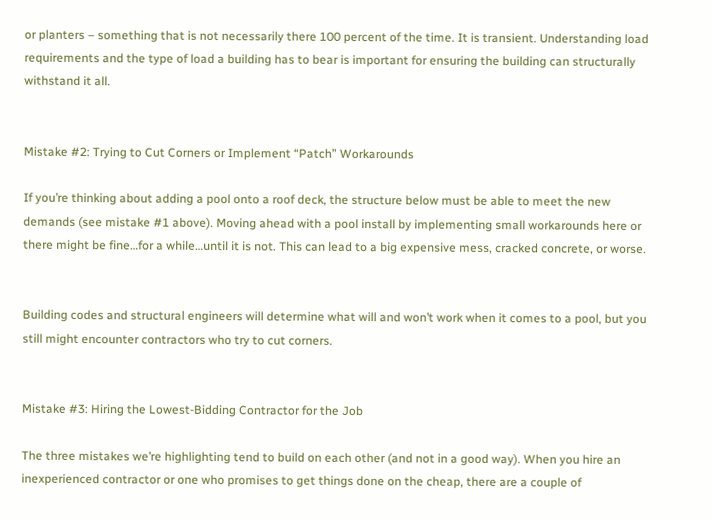or planters – something that is not necessarily there 100 percent of the time. It is transient. Understanding load requirements and the type of load a building has to bear is important for ensuring the building can structurally withstand it all.


Mistake #2: Trying to Cut Corners or Implement “Patch” Workarounds

If you’re thinking about adding a pool onto a roof deck, the structure below must be able to meet the new demands (see mistake #1 above). Moving ahead with a pool install by implementing small workarounds here or there might be fine…for a while…until it is not. This can lead to a big expensive mess, cracked concrete, or worse.


Building codes and structural engineers will determine what will and won’t work when it comes to a pool, but you still might encounter contractors who try to cut corners.


Mistake #3: Hiring the Lowest-Bidding Contractor for the Job

The three mistakes we’re highlighting tend to build on each other (and not in a good way). When you hire an inexperienced contractor or one who promises to get things done on the cheap, there are a couple of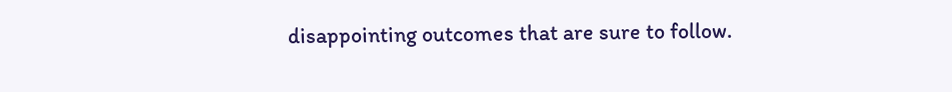disappointing outcomes that are sure to follow.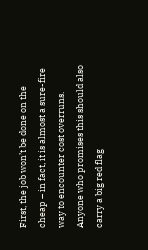First, the job won’t be done on the cheap – in fact, it is almost a sure-fire way to encounter cost overruns. Anyone who promises this should also carry a big red flag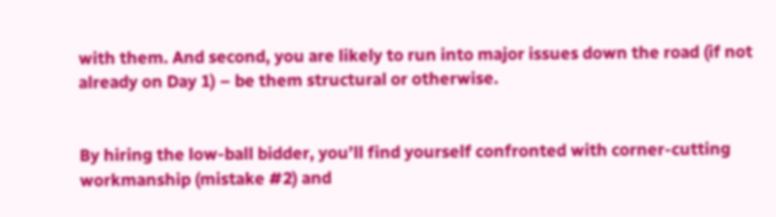with them. And second, you are likely to run into major issues down the road (if not already on Day 1) – be them structural or otherwise.


By hiring the low-ball bidder, you’ll find yourself confronted with corner-cutting workmanship (mistake #2) and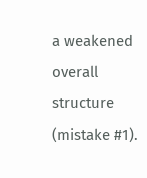a weakened overall structure (mistake #1).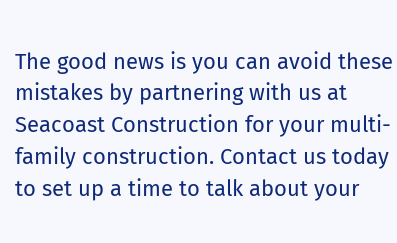The good news is you can avoid these mistakes by partnering with us at Seacoast Construction for your multi-family construction. Contact us today to set up a time to talk about your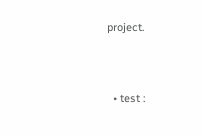project.


  • test :